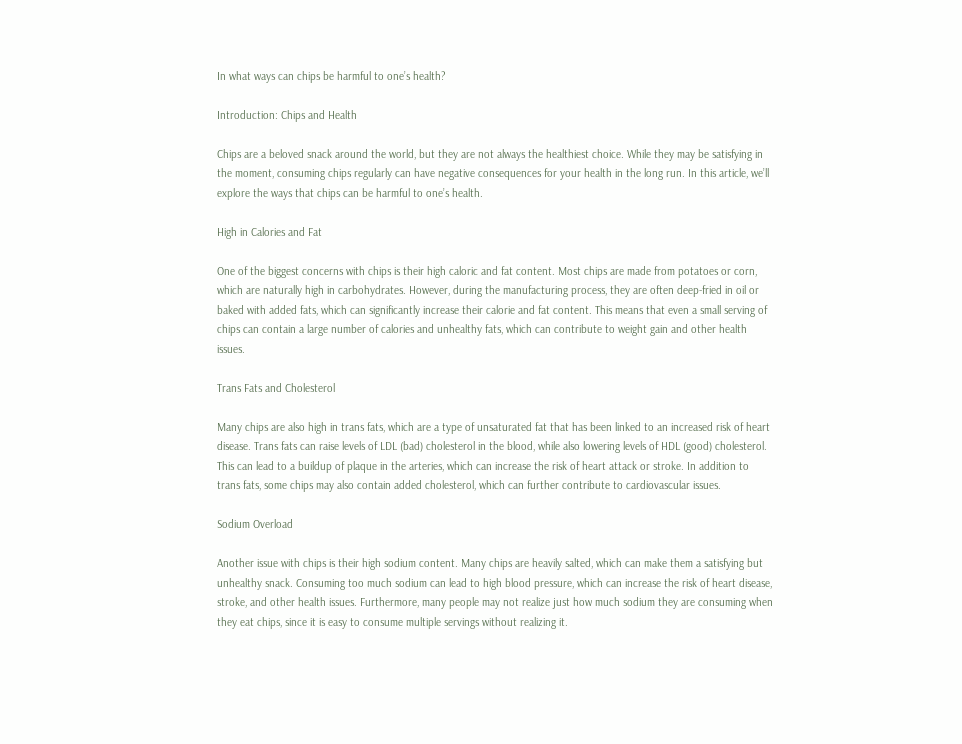In what ways can chips be harmful to one’s health?

Introduction: Chips and Health

Chips are a beloved snack around the world, but they are not always the healthiest choice. While they may be satisfying in the moment, consuming chips regularly can have negative consequences for your health in the long run. In this article, we’ll explore the ways that chips can be harmful to one’s health.

High in Calories and Fat

One of the biggest concerns with chips is their high caloric and fat content. Most chips are made from potatoes or corn, which are naturally high in carbohydrates. However, during the manufacturing process, they are often deep-fried in oil or baked with added fats, which can significantly increase their calorie and fat content. This means that even a small serving of chips can contain a large number of calories and unhealthy fats, which can contribute to weight gain and other health issues.

Trans Fats and Cholesterol

Many chips are also high in trans fats, which are a type of unsaturated fat that has been linked to an increased risk of heart disease. Trans fats can raise levels of LDL (bad) cholesterol in the blood, while also lowering levels of HDL (good) cholesterol. This can lead to a buildup of plaque in the arteries, which can increase the risk of heart attack or stroke. In addition to trans fats, some chips may also contain added cholesterol, which can further contribute to cardiovascular issues.

Sodium Overload

Another issue with chips is their high sodium content. Many chips are heavily salted, which can make them a satisfying but unhealthy snack. Consuming too much sodium can lead to high blood pressure, which can increase the risk of heart disease, stroke, and other health issues. Furthermore, many people may not realize just how much sodium they are consuming when they eat chips, since it is easy to consume multiple servings without realizing it.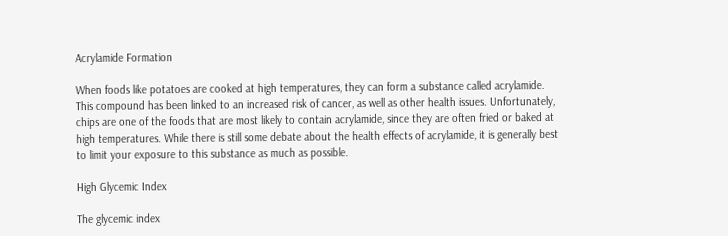Acrylamide Formation

When foods like potatoes are cooked at high temperatures, they can form a substance called acrylamide. This compound has been linked to an increased risk of cancer, as well as other health issues. Unfortunately, chips are one of the foods that are most likely to contain acrylamide, since they are often fried or baked at high temperatures. While there is still some debate about the health effects of acrylamide, it is generally best to limit your exposure to this substance as much as possible.

High Glycemic Index

The glycemic index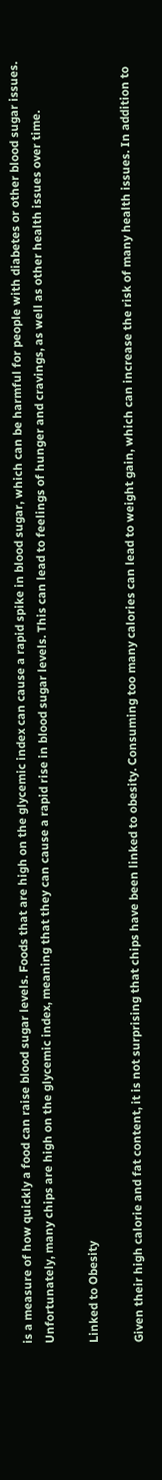is a measure of how quickly a food can raise blood sugar levels. Foods that are high on the glycemic index can cause a rapid spike in blood sugar, which can be harmful for people with diabetes or other blood sugar issues. Unfortunately, many chips are high on the glycemic index, meaning that they can cause a rapid rise in blood sugar levels. This can lead to feelings of hunger and cravings, as well as other health issues over time.

Linked to Obesity

Given their high calorie and fat content, it is not surprising that chips have been linked to obesity. Consuming too many calories can lead to weight gain, which can increase the risk of many health issues. In addition to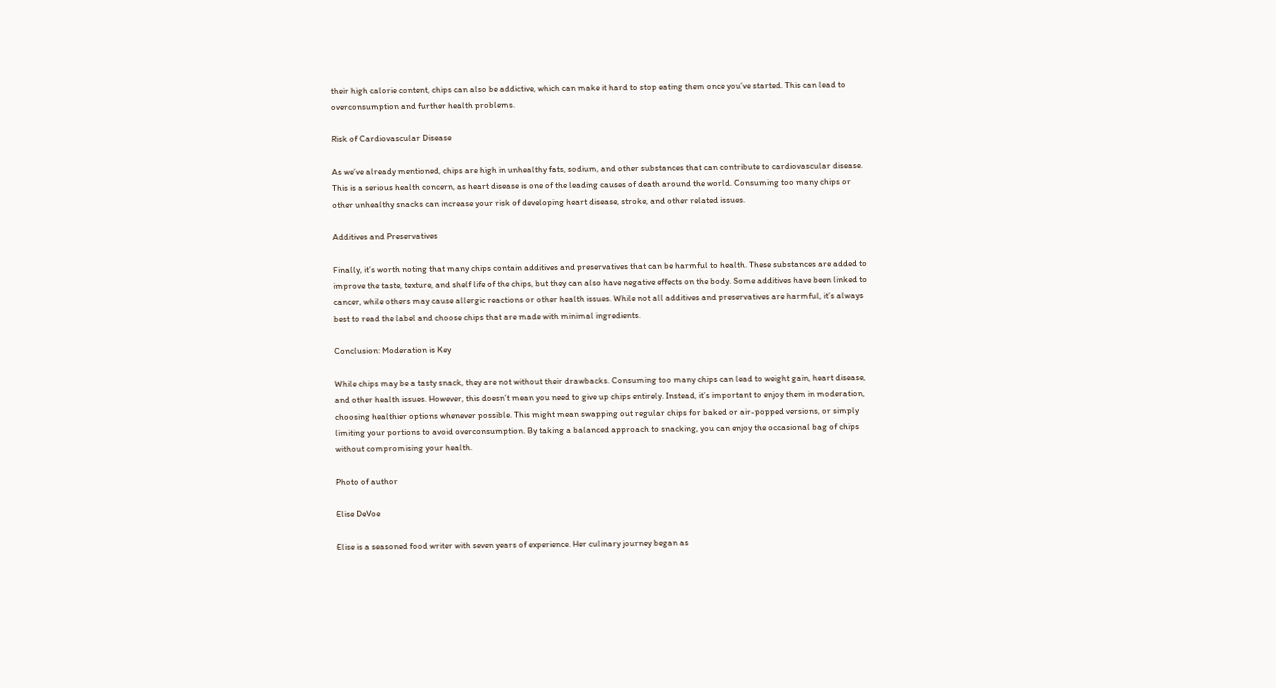their high calorie content, chips can also be addictive, which can make it hard to stop eating them once you’ve started. This can lead to overconsumption and further health problems.

Risk of Cardiovascular Disease

As we’ve already mentioned, chips are high in unhealthy fats, sodium, and other substances that can contribute to cardiovascular disease. This is a serious health concern, as heart disease is one of the leading causes of death around the world. Consuming too many chips or other unhealthy snacks can increase your risk of developing heart disease, stroke, and other related issues.

Additives and Preservatives

Finally, it’s worth noting that many chips contain additives and preservatives that can be harmful to health. These substances are added to improve the taste, texture, and shelf life of the chips, but they can also have negative effects on the body. Some additives have been linked to cancer, while others may cause allergic reactions or other health issues. While not all additives and preservatives are harmful, it’s always best to read the label and choose chips that are made with minimal ingredients.

Conclusion: Moderation is Key

While chips may be a tasty snack, they are not without their drawbacks. Consuming too many chips can lead to weight gain, heart disease, and other health issues. However, this doesn’t mean you need to give up chips entirely. Instead, it’s important to enjoy them in moderation, choosing healthier options whenever possible. This might mean swapping out regular chips for baked or air-popped versions, or simply limiting your portions to avoid overconsumption. By taking a balanced approach to snacking, you can enjoy the occasional bag of chips without compromising your health.

Photo of author

Elise DeVoe

Elise is a seasoned food writer with seven years of experience. Her culinary journey began as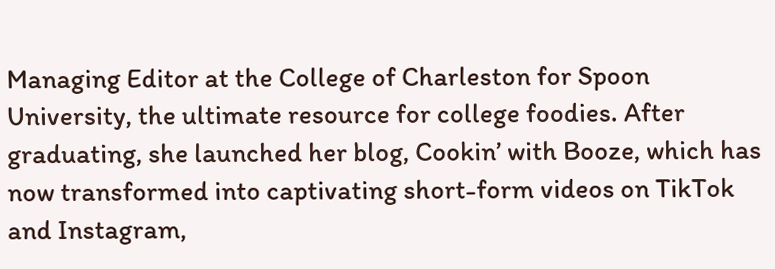Managing Editor at the College of Charleston for Spoon University, the ultimate resource for college foodies. After graduating, she launched her blog, Cookin’ with Booze, which has now transformed into captivating short-form videos on TikTok and Instagram,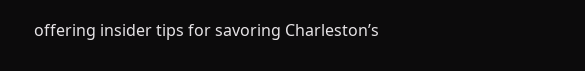offering insider tips for savoring Charleston’s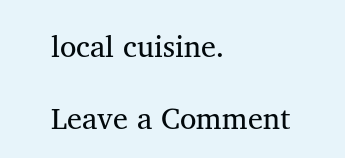local cuisine.

Leave a Comment